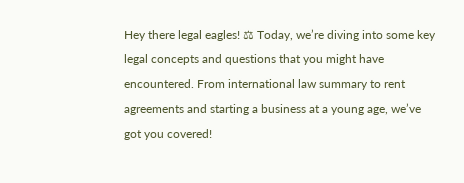Hey there legal eagles! ⚖ Today, we’re diving into some key legal concepts and questions that you might have encountered. From international law summary to rent agreements and starting a business at a young age, we’ve got you covered!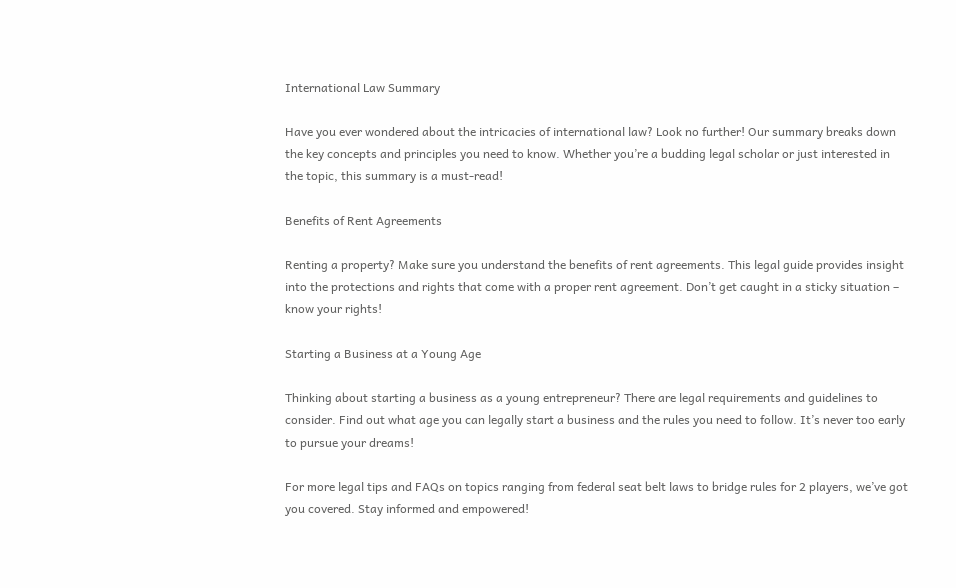International Law Summary

Have you ever wondered about the intricacies of international law? Look no further! Our summary breaks down the key concepts and principles you need to know. Whether you’re a budding legal scholar or just interested in the topic, this summary is a must-read!

Benefits of Rent Agreements

Renting a property? Make sure you understand the benefits of rent agreements. This legal guide provides insight into the protections and rights that come with a proper rent agreement. Don’t get caught in a sticky situation – know your rights!

Starting a Business at a Young Age

Thinking about starting a business as a young entrepreneur? There are legal requirements and guidelines to consider. Find out what age you can legally start a business and the rules you need to follow. It’s never too early to pursue your dreams!

For more legal tips and FAQs on topics ranging from federal seat belt laws to bridge rules for 2 players, we’ve got you covered. Stay informed and empowered!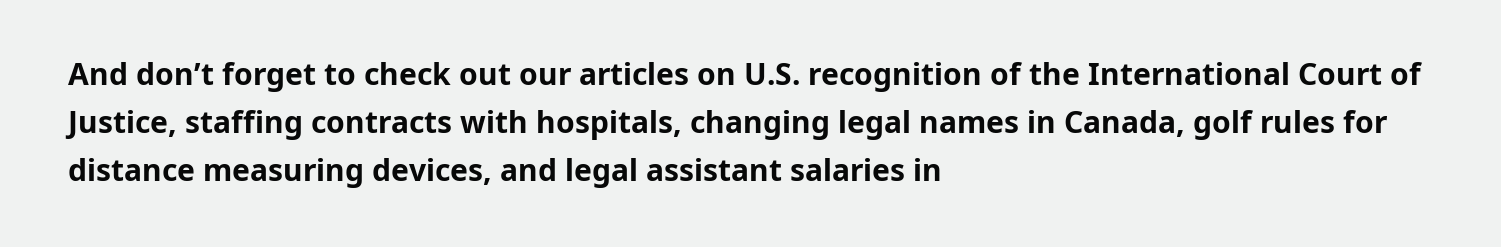And don’t forget to check out our articles on U.S. recognition of the International Court of Justice, staffing contracts with hospitals, changing legal names in Canada, golf rules for distance measuring devices, and legal assistant salaries in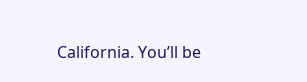California. You’ll be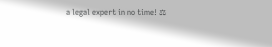a legal expert in no time! ⚖